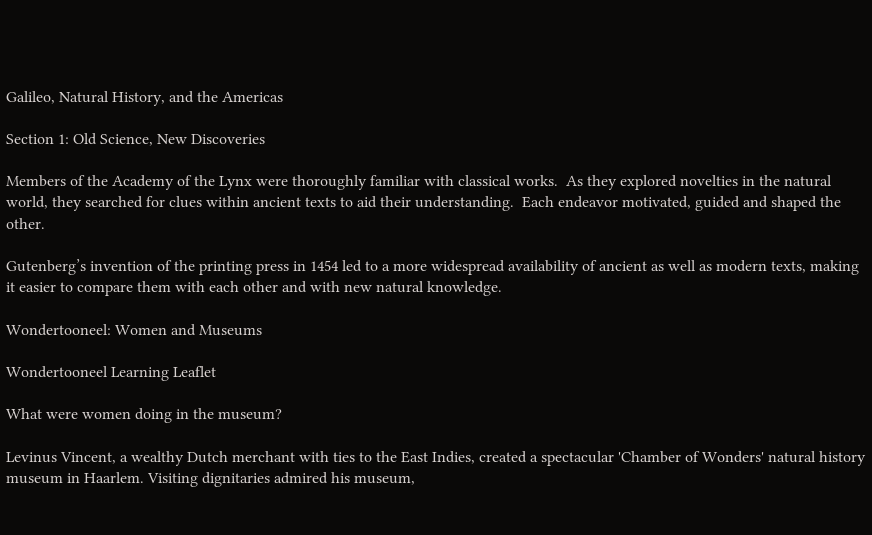Galileo, Natural History, and the Americas

Section 1: Old Science, New Discoveries

Members of the Academy of the Lynx were thoroughly familiar with classical works.  As they explored novelties in the natural world, they searched for clues within ancient texts to aid their understanding.  Each endeavor motivated, guided and shaped the other.

Gutenberg’s invention of the printing press in 1454 led to a more widespread availability of ancient as well as modern texts, making it easier to compare them with each other and with new natural knowledge.

Wondertooneel: Women and Museums

Wondertooneel Learning Leaflet

What were women doing in the museum?

Levinus Vincent, a wealthy Dutch merchant with ties to the East Indies, created a spectacular 'Chamber of Wonders' natural history museum in Haarlem. Visiting dignitaries admired his museum,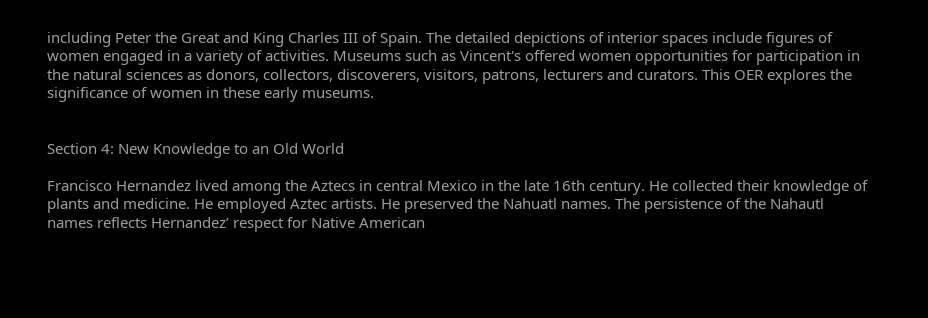including Peter the Great and King Charles III of Spain. The detailed depictions of interior spaces include figures of women engaged in a variety of activities. Museums such as Vincent's offered women opportunities for participation in the natural sciences as donors, collectors, discoverers, visitors, patrons, lecturers and curators. This OER explores the significance of women in these early museums.


Section 4: New Knowledge to an Old World

Francisco Hernandez lived among the Aztecs in central Mexico in the late 16th century. He collected their knowledge of plants and medicine. He employed Aztec artists. He preserved the Nahuatl names. The persistence of the Nahautl names reflects Hernandez’ respect for Native American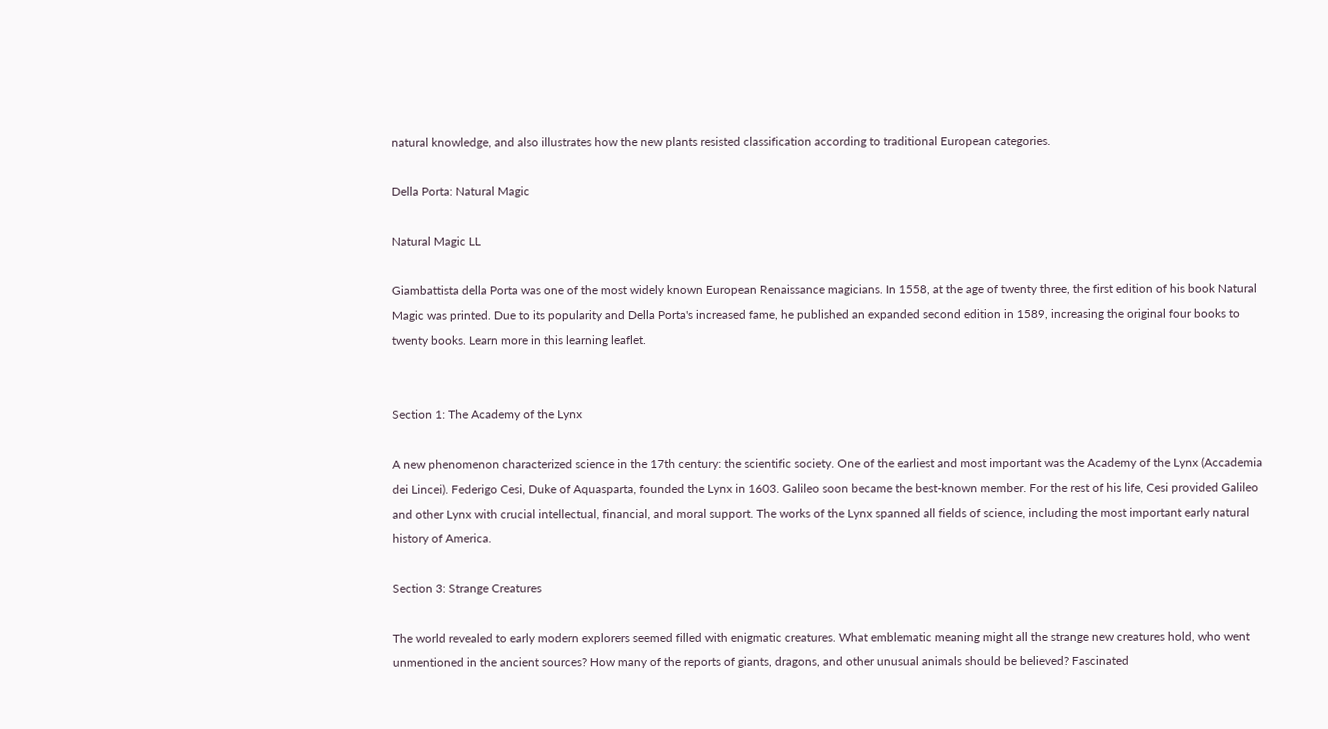natural knowledge, and also illustrates how the new plants resisted classification according to traditional European categories.

Della Porta: Natural Magic

Natural Magic LL

Giambattista della Porta was one of the most widely known European Renaissance magicians. In 1558, at the age of twenty three, the first edition of his book Natural Magic was printed. Due to its popularity and Della Porta's increased fame, he published an expanded second edition in 1589, increasing the original four books to twenty books. Learn more in this learning leaflet.


Section 1: The Academy of the Lynx

A new phenomenon characterized science in the 17th century: the scientific society. One of the earliest and most important was the Academy of the Lynx (Accademia dei Lincei). Federigo Cesi, Duke of Aquasparta, founded the Lynx in 1603. Galileo soon became the best-known member. For the rest of his life, Cesi provided Galileo and other Lynx with crucial intellectual, financial, and moral support. The works of the Lynx spanned all fields of science, including the most important early natural history of America.

Section 3: Strange Creatures

The world revealed to early modern explorers seemed filled with enigmatic creatures. What emblematic meaning might all the strange new creatures hold, who went unmentioned in the ancient sources? How many of the reports of giants, dragons, and other unusual animals should be believed? Fascinated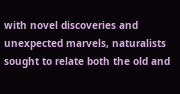with novel discoveries and unexpected marvels, naturalists sought to relate both the old and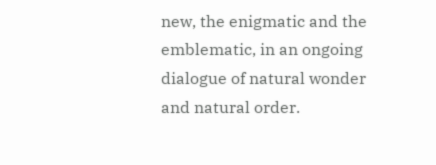new, the enigmatic and the emblematic, in an ongoing dialogue of natural wonder and natural order.